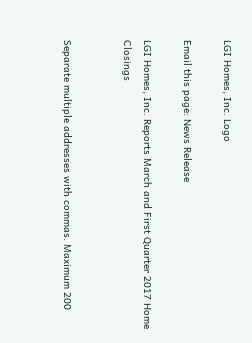LGI Homes, Inc. Logo

Email this page: News Release

LGI Homes, Inc. Reports March and First Quarter 2017 Home Closings


Separate multiple addresses with commas. Maximum 200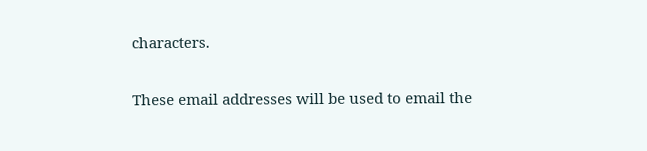characters.

These email addresses will be used to email the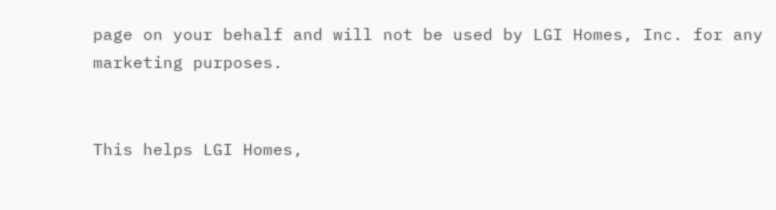page on your behalf and will not be used by LGI Homes, Inc. for any marketing purposes.


This helps LGI Homes,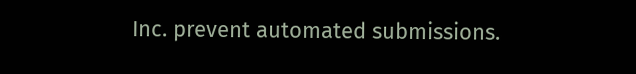Inc. prevent automated submissions.